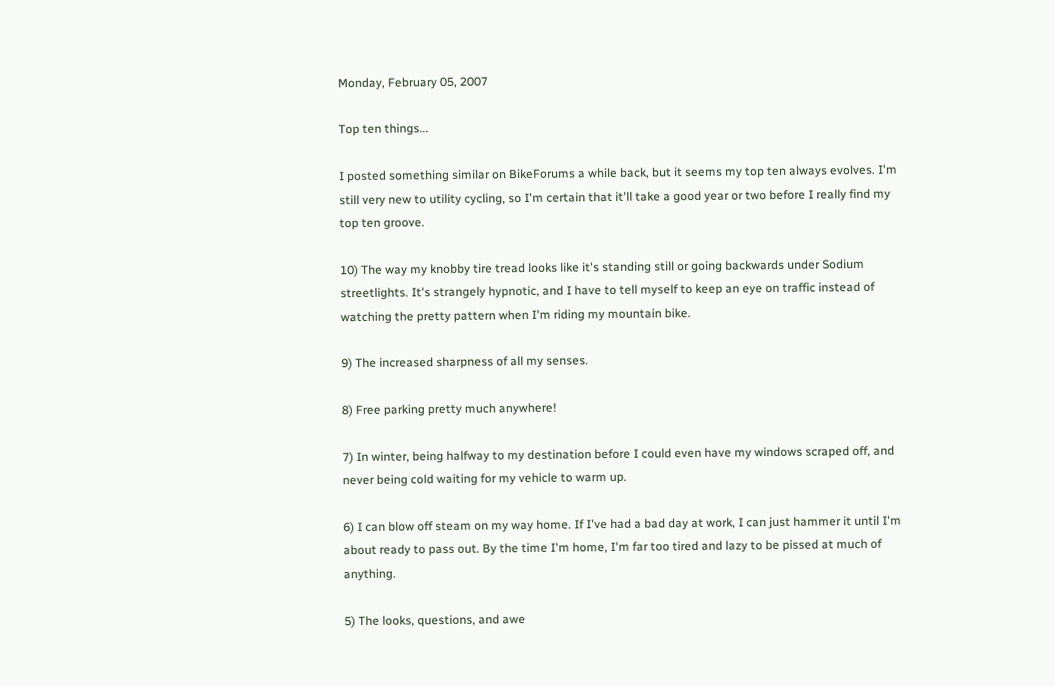Monday, February 05, 2007

Top ten things...

I posted something similar on BikeForums a while back, but it seems my top ten always evolves. I'm still very new to utility cycling, so I'm certain that it'll take a good year or two before I really find my top ten groove.

10) The way my knobby tire tread looks like it's standing still or going backwards under Sodium streetlights. It's strangely hypnotic, and I have to tell myself to keep an eye on traffic instead of watching the pretty pattern when I'm riding my mountain bike.

9) The increased sharpness of all my senses.

8) Free parking pretty much anywhere!

7) In winter, being halfway to my destination before I could even have my windows scraped off, and never being cold waiting for my vehicle to warm up.

6) I can blow off steam on my way home. If I've had a bad day at work, I can just hammer it until I'm about ready to pass out. By the time I'm home, I'm far too tired and lazy to be pissed at much of anything.

5) The looks, questions, and awe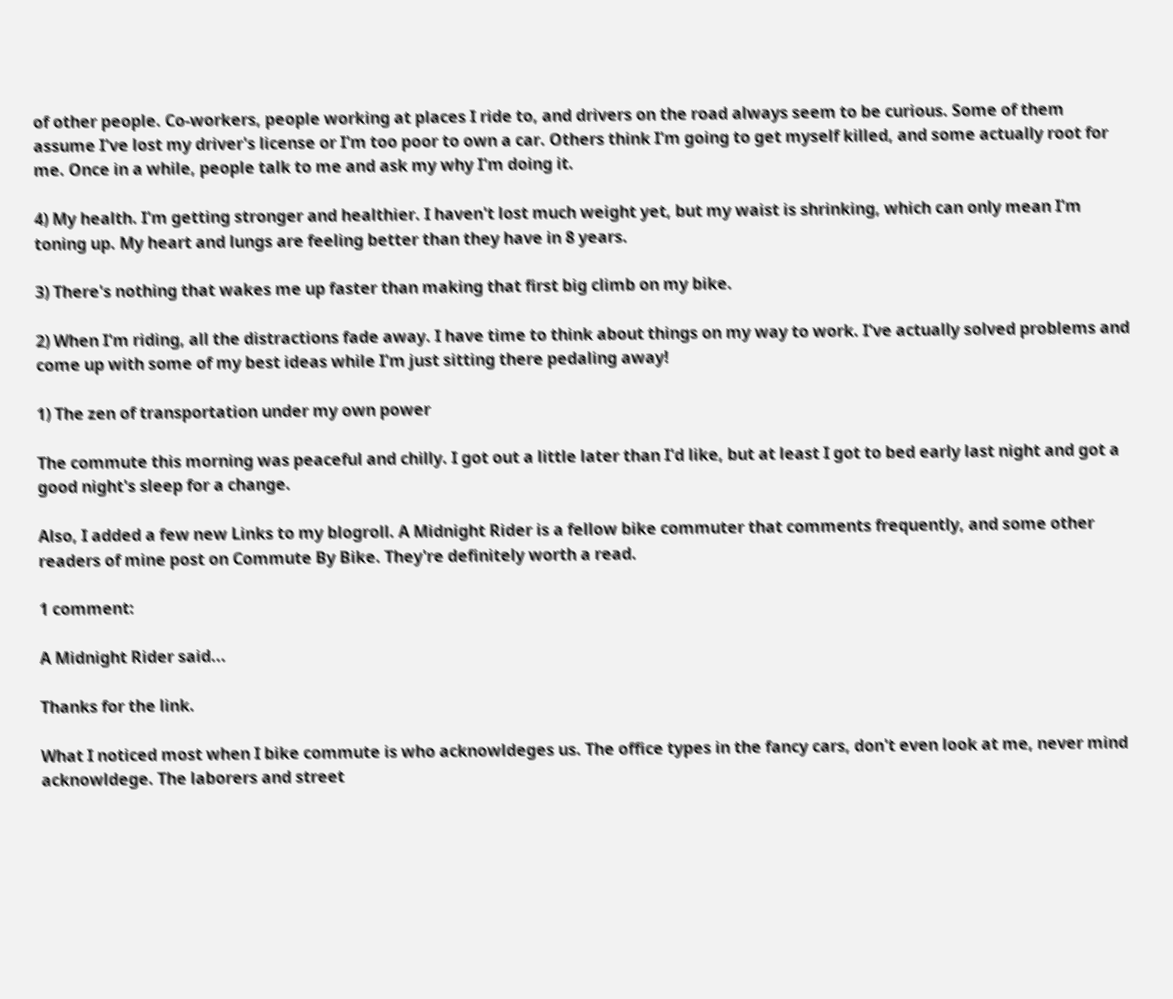of other people. Co-workers, people working at places I ride to, and drivers on the road always seem to be curious. Some of them assume I've lost my driver's license or I'm too poor to own a car. Others think I'm going to get myself killed, and some actually root for me. Once in a while, people talk to me and ask my why I'm doing it.

4) My health. I'm getting stronger and healthier. I haven't lost much weight yet, but my waist is shrinking, which can only mean I'm toning up. My heart and lungs are feeling better than they have in 8 years.

3) There's nothing that wakes me up faster than making that first big climb on my bike.

2) When I'm riding, all the distractions fade away. I have time to think about things on my way to work. I've actually solved problems and come up with some of my best ideas while I'm just sitting there pedaling away!

1) The zen of transportation under my own power

The commute this morning was peaceful and chilly. I got out a little later than I'd like, but at least I got to bed early last night and got a good night's sleep for a change.

Also, I added a few new Links to my blogroll. A Midnight Rider is a fellow bike commuter that comments frequently, and some other readers of mine post on Commute By Bike. They're definitely worth a read.

1 comment:

A Midnight Rider said...

Thanks for the link.

What I noticed most when I bike commute is who acknowldeges us. The office types in the fancy cars, don't even look at me, never mind acknowldege. The laborers and street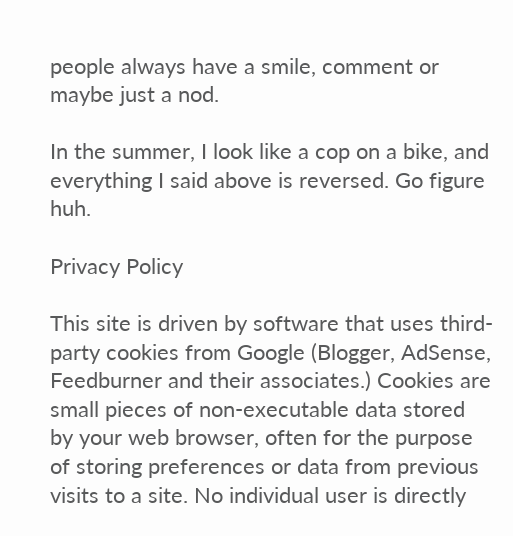people always have a smile, comment or maybe just a nod.

In the summer, I look like a cop on a bike, and everything I said above is reversed. Go figure huh.

Privacy Policy

This site is driven by software that uses third-party cookies from Google (Blogger, AdSense, Feedburner and their associates.) Cookies are small pieces of non-executable data stored by your web browser, often for the purpose of storing preferences or data from previous visits to a site. No individual user is directly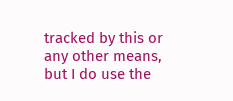tracked by this or any other means, but I do use the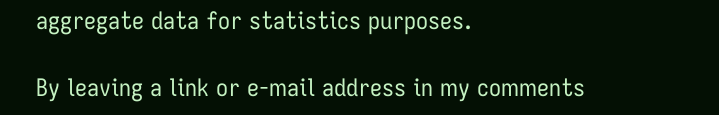aggregate data for statistics purposes.

By leaving a link or e-mail address in my comments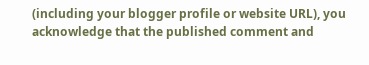(including your blogger profile or website URL), you acknowledge that the published comment and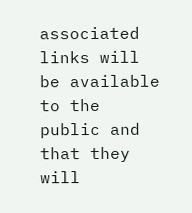associated links will be available to the public and that they will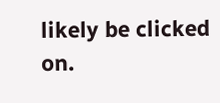likely be clicked on.